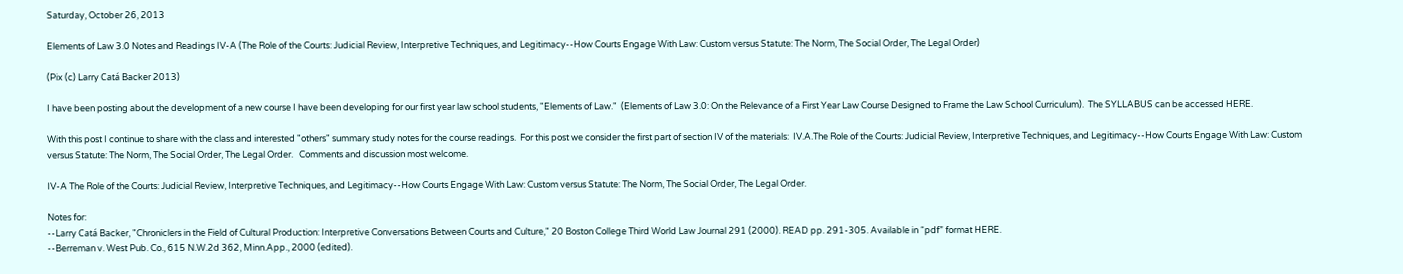Saturday, October 26, 2013

Elements of Law 3.0 Notes and Readings IV-A (The Role of the Courts: Judicial Review, Interpretive Techniques, and Legitimacy--How Courts Engage With Law: Custom versus Statute: The Norm, The Social Order, The Legal Order)

(Pix (c) Larry Catá Backer 2013)

I have been posting about the development of a new course I have been developing for our first year law school students, "Elements of Law."  (Elements of Law 3.0: On the Relevance of a First Year Law Course Designed to Frame the Law School Curriculum).  The SYLLABUS can be accessed HERE.

With this post I continue to share with the class and interested "others" summary study notes for the course readings.  For this post we consider the first part of section IV of the materials:  IV.A.The Role of the Courts: Judicial Review, Interpretive Techniques, and Legitimacy--How Courts Engage With Law: Custom versus Statute: The Norm, The Social Order, The Legal Order.   Comments and discussion most welcome.

IV-A The Role of the Courts: Judicial Review, Interpretive Techniques, and Legitimacy--How Courts Engage With Law: Custom versus Statute: The Norm, The Social Order, The Legal Order.

Notes for:
--Larry Catá Backer, "Chroniclers in the Field of Cultural Production: Interpretive Conversations Between Courts and Culture," 20 Boston College Third World Law Journal 291 (2000). READ pp. 291-305. Available in “pdf” format HERE.
--Berreman v. West Pub. Co., 615 N.W.2d 362, Minn.App., 2000 (edited).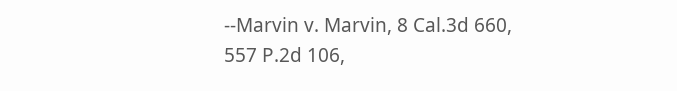--Marvin v. Marvin, 8 Cal.3d 660, 557 P.2d 106,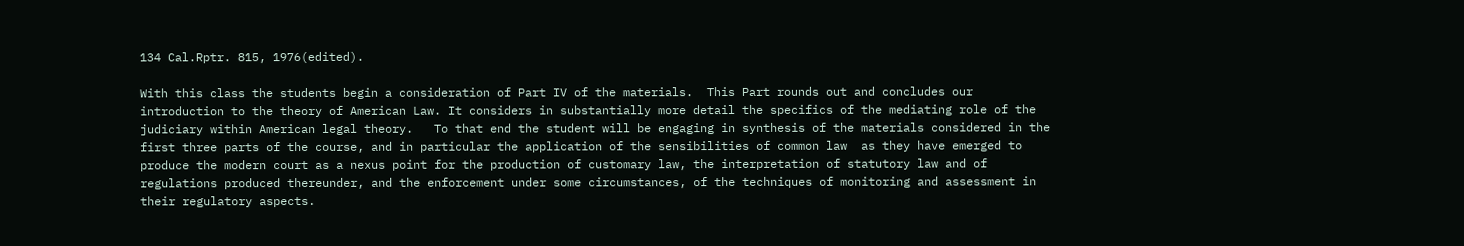134 Cal.Rptr. 815, 1976(edited).

With this class the students begin a consideration of Part IV of the materials.  This Part rounds out and concludes our introduction to the theory of American Law. It considers in substantially more detail the specifics of the mediating role of the judiciary within American legal theory.   To that end the student will be engaging in synthesis of the materials considered in the first three parts of the course, and in particular the application of the sensibilities of common law  as they have emerged to produce the modern court as a nexus point for the production of customary law, the interpretation of statutory law and of regulations produced thereunder, and the enforcement under some circumstances, of the techniques of monitoring and assessment in their regulatory aspects.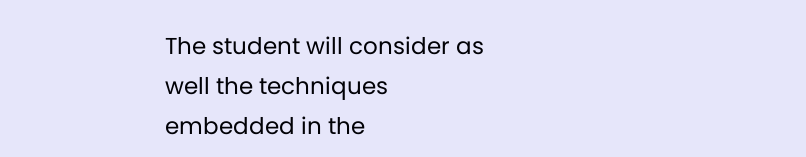The student will consider as well the techniques embedded in the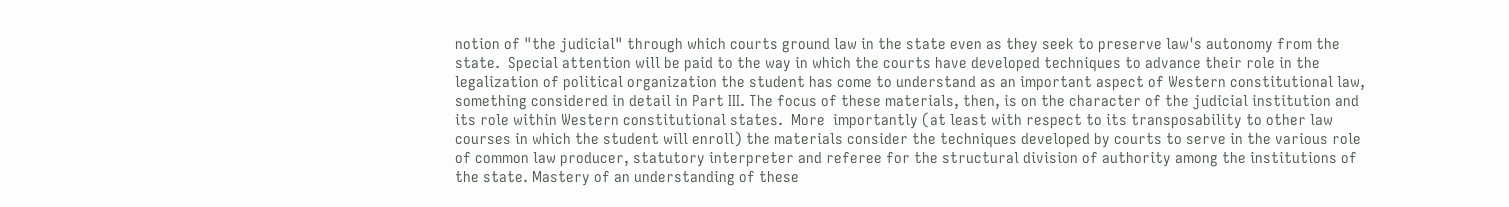notion of "the judicial" through which courts ground law in the state even as they seek to preserve law's autonomy from the state.  Special attention will be paid to the way in which the courts have developed techniques to advance their role in the legalization of political organization the student has come to understand as an important aspect of Western constitutional law, something considered in detail in Part III. The focus of these materials, then, is on the character of the judicial institution and its role within Western constitutional states.  More  importantly (at least with respect to its transposability to other law courses in which the student will enroll) the materials consider the techniques developed by courts to serve in the various role of common law producer, statutory interpreter and referee for the structural division of authority among the institutions of the state. Mastery of an understanding of these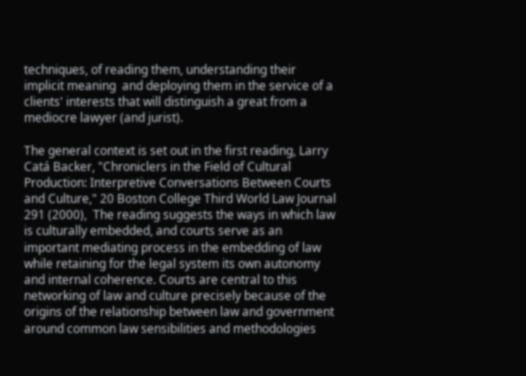techniques, of reading them, understanding their implicit meaning  and deploying them in the service of a clients' interests that will distinguish a great from a mediocre lawyer (and jurist).

The general context is set out in the first reading, Larry Catá Backer, "Chroniclers in the Field of Cultural Production: Interpretive Conversations Between Courts and Culture," 20 Boston College Third World Law Journal 291 (2000),  The reading suggests the ways in which law is culturally embedded, and courts serve as an important mediating process in the embedding of law while retaining for the legal system its own autonomy and internal coherence. Courts are central to this networking of law and culture precisely because of the origins of the relationship between law and government  around common law sensibilities and methodologies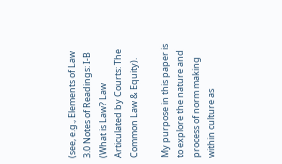(see, e.g., Elements of Law 3.0 Notes of Readings: I-B (What is Law? Law Articulated by Courts: The Common Law & Equity).

My purpose in this paper is to explore the nature and process of norm making within culture as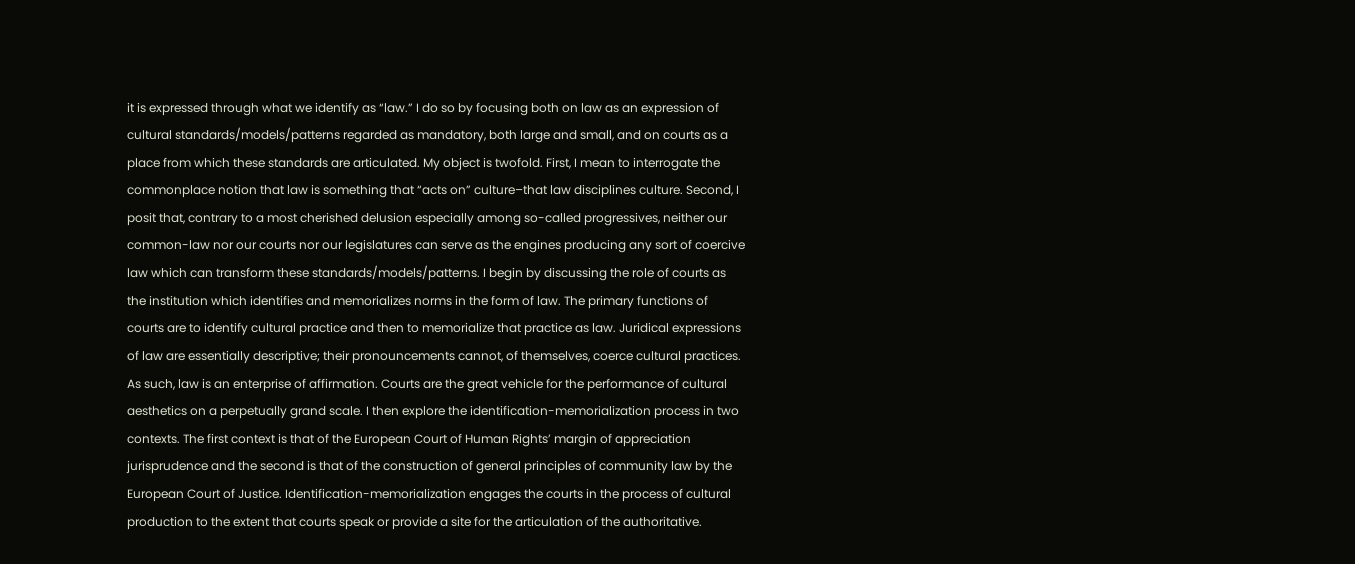it is expressed through what we identify as “law.” I do so by focusing both on law as an expression of cultural standards/models/patterns regarded as mandatory, both large and small, and on courts as a place from which these standards are articulated. My object is twofold. First, I mean to interrogate the commonplace notion that law is something that “acts on” culture–that law disciplines culture. Second, I posit that, contrary to a most cherished delusion especially among so-called progressives, neither our common-law nor our courts nor our legislatures can serve as the engines producing any sort of coercive law which can transform these standards/models/patterns. I begin by discussing the role of courts as the institution which identifies and memorializes norms in the form of law. The primary functions of courts are to identify cultural practice and then to memorialize that practice as law. Juridical expressions of law are essentially descriptive; their pronouncements cannot, of themselves, coerce cultural practices. As such, law is an enterprise of affirmation. Courts are the great vehicle for the performance of cultural aesthetics on a perpetually grand scale. I then explore the identification-memorialization process in two contexts. The first context is that of the European Court of Human Rights’ margin of appreciation jurisprudence and the second is that of the construction of general principles of community law by the European Court of Justice. Identification-memorialization engages the courts in the process of cultural production to the extent that courts speak or provide a site for the articulation of the authoritative.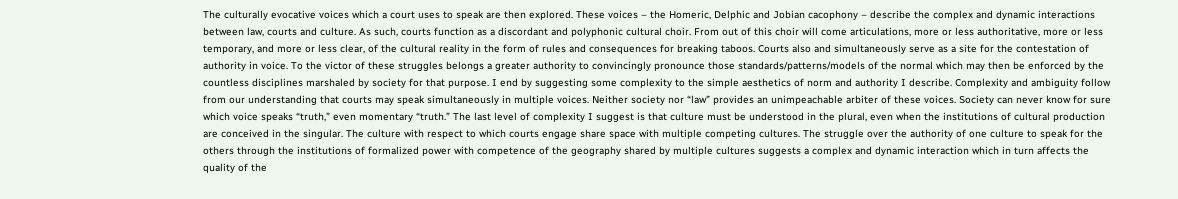The culturally evocative voices which a court uses to speak are then explored. These voices – the Homeric, Delphic and Jobian cacophony – describe the complex and dynamic interactions between law, courts and culture. As such, courts function as a discordant and polyphonic cultural choir. From out of this choir will come articulations, more or less authoritative, more or less temporary, and more or less clear, of the cultural reality in the form of rules and consequences for breaking taboos. Courts also and simultaneously serve as a site for the contestation of authority in voice. To the victor of these struggles belongs a greater authority to convincingly pronounce those standards/patterns/models of the normal which may then be enforced by the countless disciplines marshaled by society for that purpose. I end by suggesting some complexity to the simple aesthetics of norm and authority I describe. Complexity and ambiguity follow from our understanding that courts may speak simultaneously in multiple voices. Neither society nor “law” provides an unimpeachable arbiter of these voices. Society can never know for sure which voice speaks “truth,” even momentary “truth.” The last level of complexity I suggest is that culture must be understood in the plural, even when the institutions of cultural production are conceived in the singular. The culture with respect to which courts engage share space with multiple competing cultures. The struggle over the authority of one culture to speak for the others through the institutions of formalized power with competence of the geography shared by multiple cultures suggests a complex and dynamic interaction which in turn affects the quality of the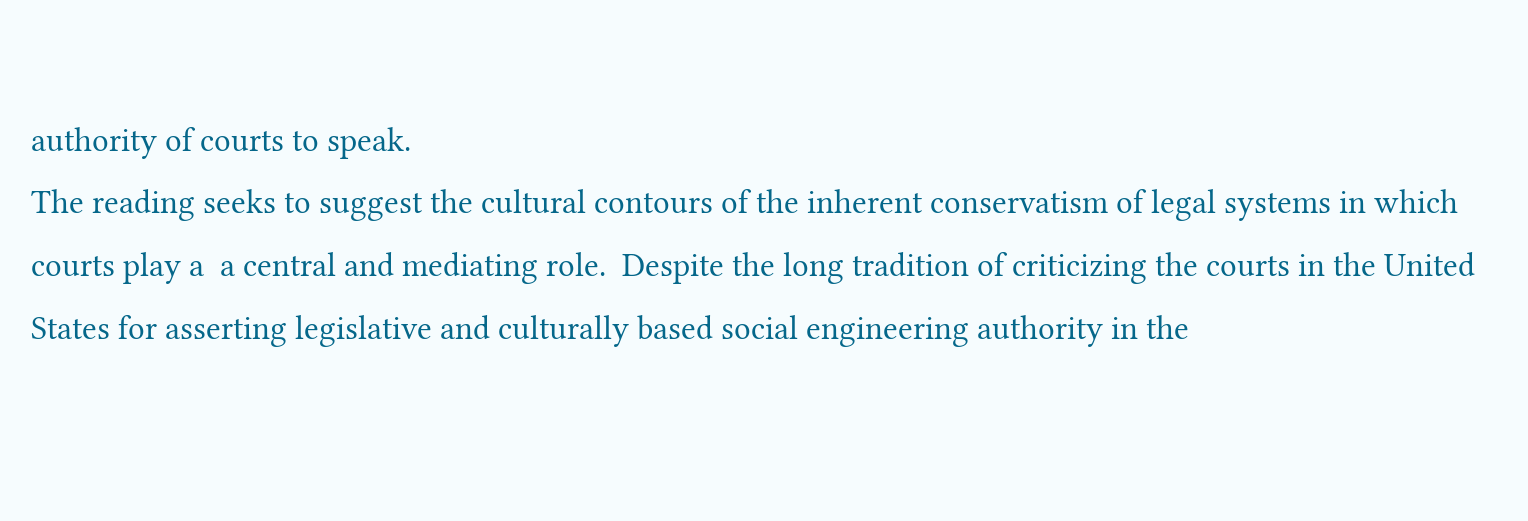authority of courts to speak.
The reading seeks to suggest the cultural contours of the inherent conservatism of legal systems in which courts play a  a central and mediating role.  Despite the long tradition of criticizing the courts in the United States for asserting legislative and culturally based social engineering authority in the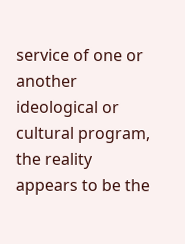service of one or another ideological or cultural program, the reality appears to be the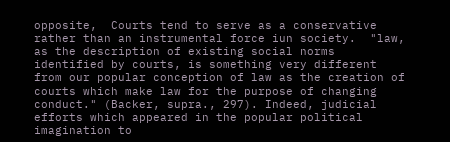opposite,  Courts tend to serve as a conservative rather than an instrumental force iun society.  "law, as the description of existing social norms identified by courts, is something very different from our popular conception of law as the creation of courts which make law for the purpose of changing conduct." (Backer, supra., 297). Indeed, judicial efforts which appeared in the popular political imagination to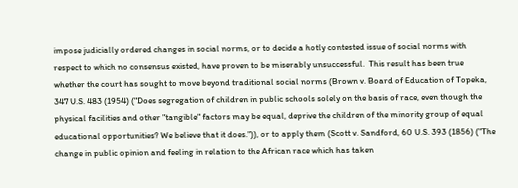impose judicially ordered changes in social norms, or to decide a hotly contested issue of social norms with respect to which no consensus existed, have proven to be miserably unsuccessful.  This result has been true whether the court has sought to move beyond traditional social norms (Brown v. Board of Education of Topeka, 347 U.S. 483 (1954) ("Does segregation of children in public schools solely on the basis of race, even though the physical facilities and other "tangible" factors may be equal, deprive the children of the minority group of equal educational opportunities? We believe that it does.")), or to apply them (Scott v. Sandford, 60 U.S. 393 (1856) ("The change in public opinion and feeling in relation to the African race which has taken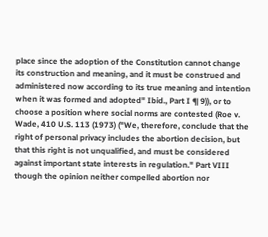place since the adoption of the Constitution cannot change its construction and meaning, and it must be construed and administered now according to its true meaning and intention when it was formed and adopted" Ibid., Part I ¶ 9)), or to choose a position where social norms are contested (Roe v. Wade, 410 U.S. 113 (1973) ("We, therefore, conclude that the right of personal privacy includes the abortion decision, but that this right is not unqualified, and must be considered against important state interests in regulation." Part VIII though the opinion neither compelled abortion nor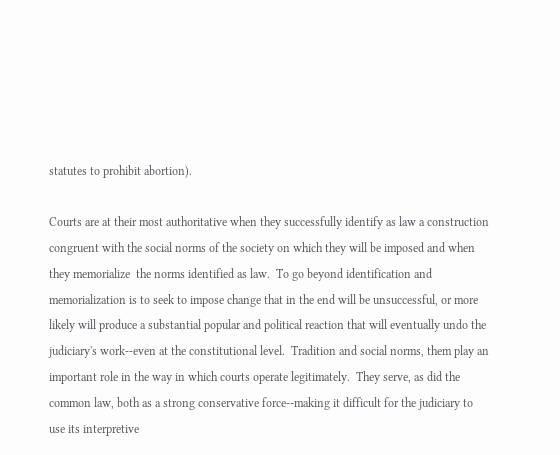statutes to prohibit abortion).

Courts are at their most authoritative when they successfully identify as law a construction congruent with the social norms of the society on which they will be imposed and when they memorialize  the norms identified as law.  To go beyond identification and memorialization is to seek to impose change that in the end will be unsuccessful, or more likely will produce a substantial popular and political reaction that will eventually undo the judiciary's work--even at the constitutional level.  Tradition and social norms, them play an important role in the way in which courts operate legitimately.  They serve, as did the common law, both as a strong conservative force--making it difficult for the judiciary to use its interpretive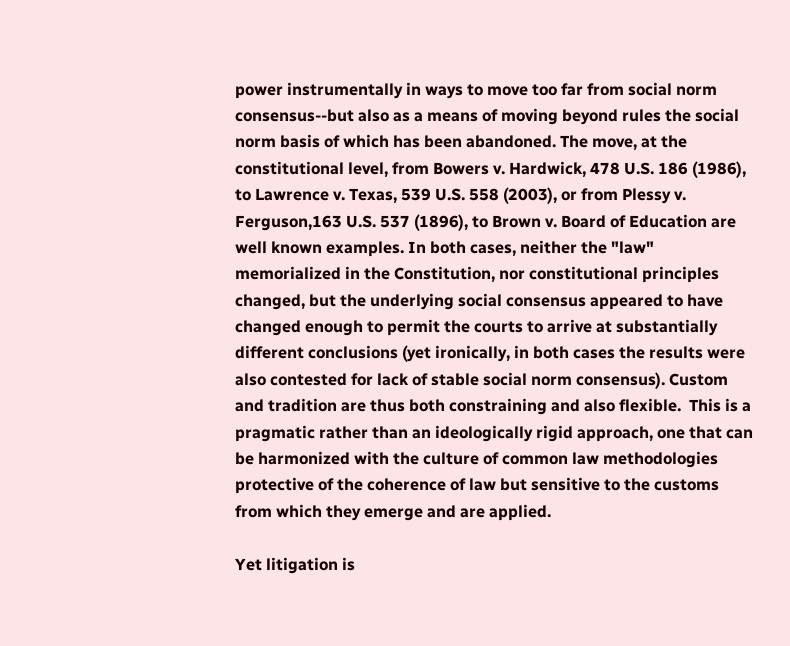power instrumentally in ways to move too far from social norm consensus--but also as a means of moving beyond rules the social norm basis of which has been abandoned. The move, at the constitutional level, from Bowers v. Hardwick, 478 U.S. 186 (1986), to Lawrence v. Texas, 539 U.S. 558 (2003), or from Plessy v. Ferguson,163 U.S. 537 (1896), to Brown v. Board of Education are well known examples. In both cases, neither the "law" memorialized in the Constitution, nor constitutional principles changed, but the underlying social consensus appeared to have changed enough to permit the courts to arrive at substantially different conclusions (yet ironically, in both cases the results were also contested for lack of stable social norm consensus). Custom and tradition are thus both constraining and also flexible.  This is a pragmatic rather than an ideologically rigid approach, one that can be harmonized with the culture of common law methodologies protective of the coherence of law but sensitive to the customs from which they emerge and are applied.

Yet litigation is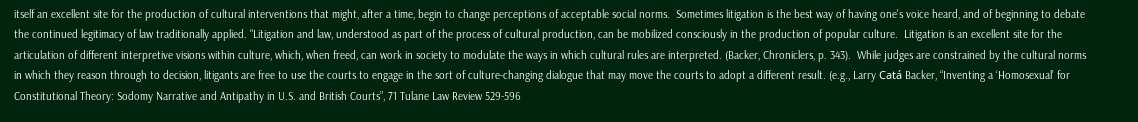itself an excellent site for the production of cultural interventions that might, after a time, begin to change perceptions of acceptable social norms.  Sometimes litigation is the best way of having one's voice heard, and of beginning to debate the continued legitimacy of law traditionally applied. "Litigation and law, understood as part of the process of cultural production, can be mobilized consciously in the production of popular culture.  Litigation is an excellent site for the articulation of different interpretive visions within culture, which, when freed, can work in society to modulate the ways in which cultural rules are interpreted. (Backer, Chroniclers, p. 343).  While judges are constrained by the cultural norms in which they reason through to decision, litigants are free to use the courts to engage in the sort of culture-changing dialogue that may move the courts to adopt a different result. (e.g., Larry Catá Backer, “Inventing a ‘Homosexual’ for Constitutional Theory: Sodomy Narrative and Antipathy in U.S. and British Courts”, 71 Tulane Law Review 529-596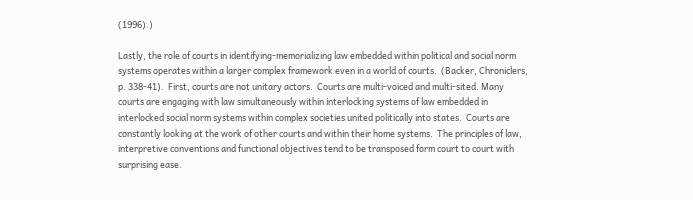(1996).)

Lastly, the role of courts in identifying-memorializing law embedded within political and social norm systems operates within a larger complex framework even in a world of courts.  (Backer, Chroniclers, p. 338-41).  First, courts are not unitary actors.  Courts are multi-voiced and multi-sited. Many courts are engaging with law simultaneously within interlocking systems of law embedded in interlocked social norm systems within complex societies united politically into states.  Courts are constantly looking at the work of other courts and within their home systems.  The principles of law, interpretive conventions and functional objectives tend to be transposed form court to court with surprising ease.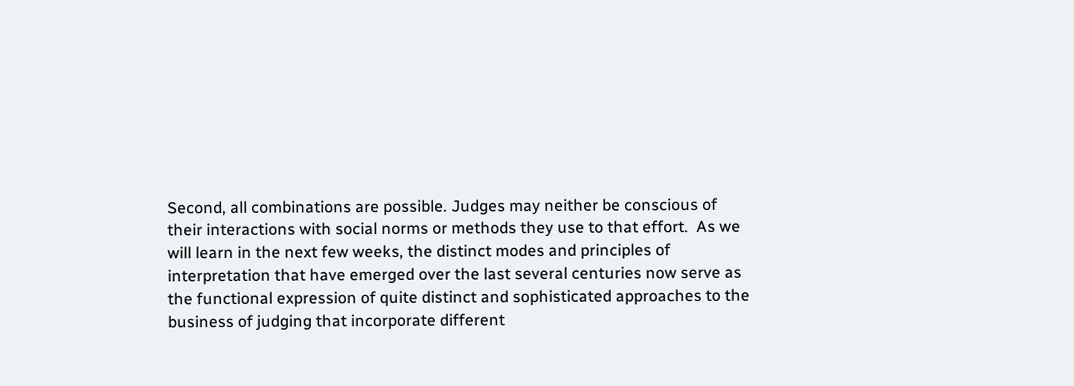Second, all combinations are possible. Judges may neither be conscious of their interactions with social norms or methods they use to that effort.  As we will learn in the next few weeks, the distinct modes and principles of interpretation that have emerged over the last several centuries now serve as the functional expression of quite distinct and sophisticated approaches to the business of judging that incorporate different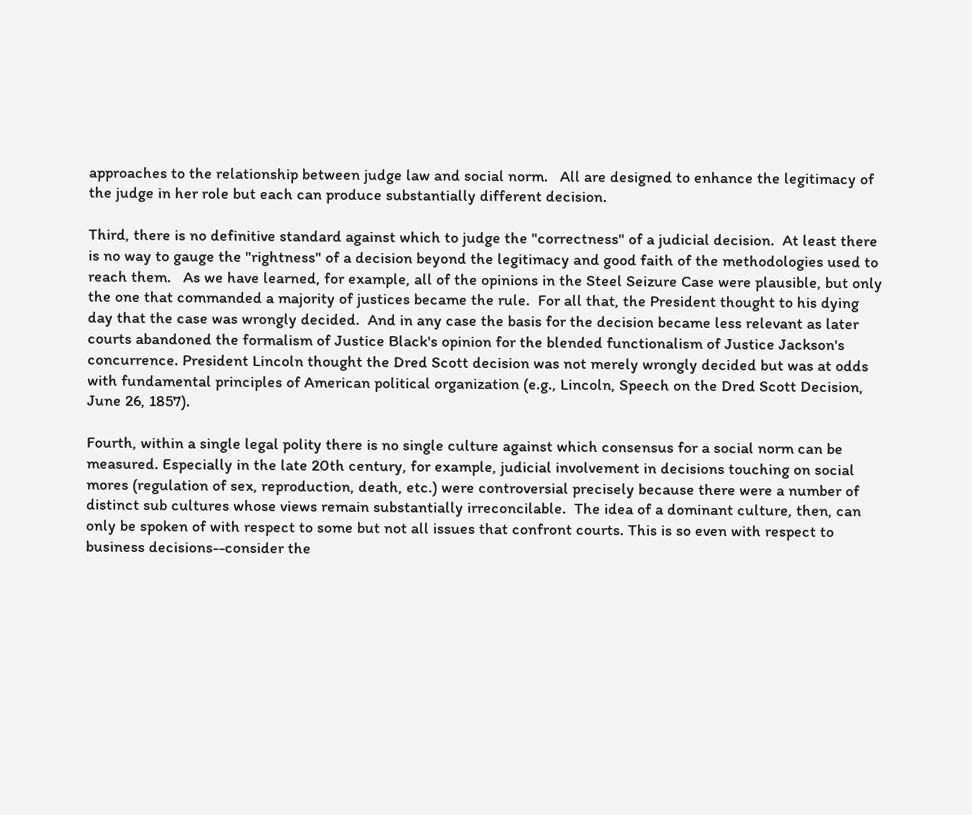approaches to the relationship between judge law and social norm.   All are designed to enhance the legitimacy of the judge in her role but each can produce substantially different decision.

Third, there is no definitive standard against which to judge the "correctness" of a judicial decision.  At least there is no way to gauge the "rightness" of a decision beyond the legitimacy and good faith of the methodologies used to reach them.   As we have learned, for example, all of the opinions in the Steel Seizure Case were plausible, but only the one that commanded a majority of justices became the rule.  For all that, the President thought to his dying day that the case was wrongly decided.  And in any case the basis for the decision became less relevant as later courts abandoned the formalism of Justice Black's opinion for the blended functionalism of Justice Jackson's concurrence. President Lincoln thought the Dred Scott decision was not merely wrongly decided but was at odds with fundamental principles of American political organization (e.g., Lincoln, Speech on the Dred Scott Decision, June 26, 1857).

Fourth, within a single legal polity there is no single culture against which consensus for a social norm can be measured. Especially in the late 20th century, for example, judicial involvement in decisions touching on social mores (regulation of sex, reproduction, death, etc.) were controversial precisely because there were a number of distinct sub cultures whose views remain substantially irreconcilable.  The idea of a dominant culture, then, can only be spoken of with respect to some but not all issues that confront courts. This is so even with respect to business decisions--consider the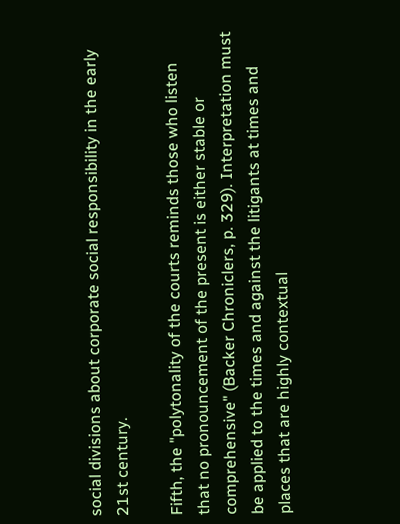social divisions about corporate social responsibility in the early 21st century.

Fifth, the "polytonality of the courts reminds those who listen that no pronouncement of the present is either stable or comprehensive" (Backer Chroniclers, p. 329). Interpretation must be applied to the times and against the litigants at times and places that are highly contextual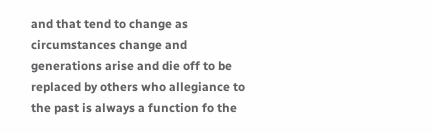and that tend to change as circumstances change and generations arise and die off to be replaced by others who allegiance to the past is always a function fo the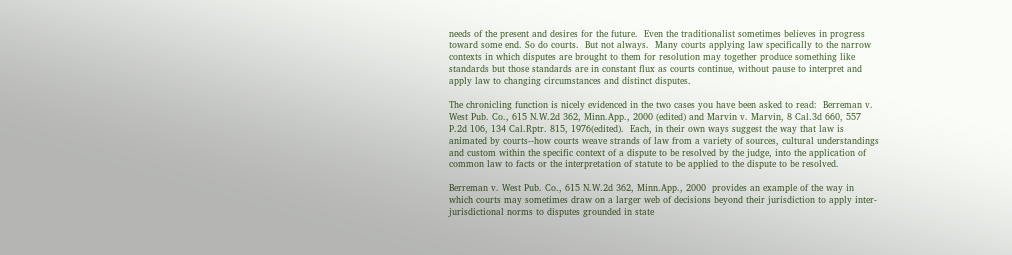needs of the present and desires for the future.  Even the traditionalist sometimes believes in progress toward some end. So do courts.  But not always.  Many courts applying law specifically to the narrow contexts in which disputes are brought to them for resolution may together produce something like standards but those standards are in constant flux as courts continue, without pause to interpret and apply law to changing circumstances and distinct disputes.

The chronicling function is nicely evidenced in the two cases you have been asked to read:  Berreman v. West Pub. Co., 615 N.W.2d 362, Minn.App., 2000 (edited) and Marvin v. Marvin, 8 Cal.3d 660, 557 P.2d 106, 134 Cal.Rptr. 815, 1976(edited).  Each, in their own ways suggest the way that law is animated by courts--how courts weave strands of law from a variety of sources, cultural understandings and custom within the specific context of a dispute to be resolved by the judge, into the application of common law to facts or the interpretation of statute to be applied to the dispute to be resolved.

Berreman v. West Pub. Co., 615 N.W.2d 362, Minn.App., 2000  provides an example of the way in which courts may sometimes draw on a larger web of decisions beyond their jurisdiction to apply inter-jurisdictional norms to disputes grounded in state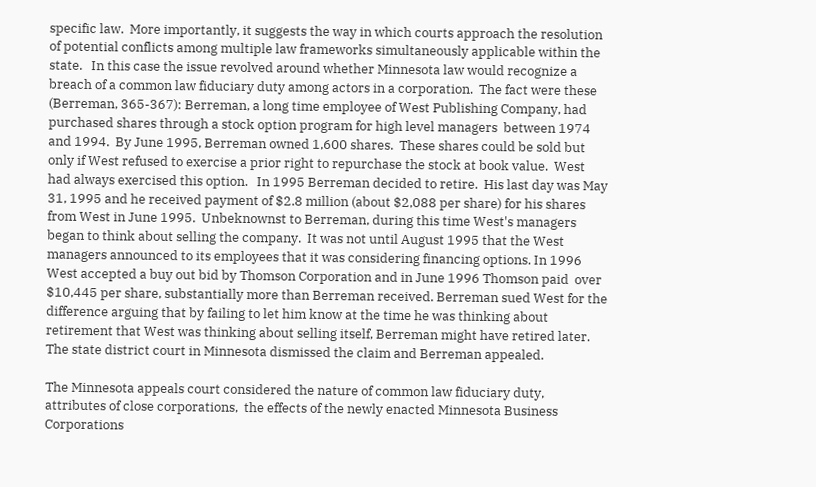specific law.  More importantly, it suggests the way in which courts approach the resolution of potential conflicts among multiple law frameworks simultaneously applicable within the state.   In this case the issue revolved around whether Minnesota law would recognize a breach of a common law fiduciary duty among actors in a corporation.  The fact were these (Berreman, 365-367): Berreman, a long time employee of West Publishing Company, had purchased shares through a stock option program for high level managers  between 1974 and 1994.  By June 1995, Berreman owned 1,600 shares.  These shares could be sold but only if West refused to exercise a prior right to repurchase the stock at book value.  West had always exercised this option.   In 1995 Berreman decided to retire.  His last day was May 31, 1995 and he received payment of $2.8 million (about $2,088 per share) for his shares from West in June 1995.  Unbeknownst to Berreman, during this time West's managers began to think about selling the company.  It was not until August 1995 that the West managers announced to its employees that it was considering financing options. In 1996 West accepted a buy out bid by Thomson Corporation and in June 1996 Thomson paid  over $10,445 per share, substantially more than Berreman received. Berreman sued West for the difference arguing that by failing to let him know at the time he was thinking about retirement that West was thinking about selling itself, Berreman might have retired later.  The state district court in Minnesota dismissed the claim and Berreman appealed.

The Minnesota appeals court considered the nature of common law fiduciary duty, attributes of close corporations,  the effects of the newly enacted Minnesota Business Corporations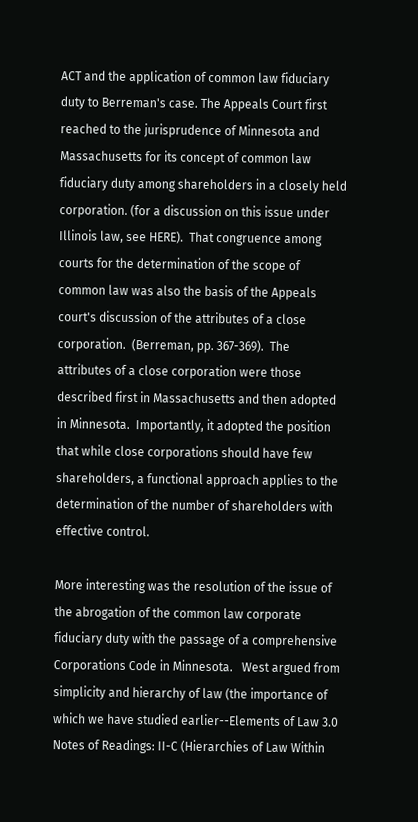ACT and the application of common law fiduciary duty to Berreman's case. The Appeals Court first reached to the jurisprudence of Minnesota and Massachusetts for its concept of common law fiduciary duty among shareholders in a closely held corporation. (for a discussion on this issue under Illinois law, see HERE).  That congruence among courts for the determination of the scope of common law was also the basis of the Appeals court's discussion of the attributes of a close corporation.  (Berreman, pp. 367-369).  The attributes of a close corporation were those described first in Massachusetts and then adopted in Minnesota.  Importantly, it adopted the position that while close corporations should have few shareholders, a functional approach applies to the determination of the number of shareholders with effective control.

More interesting was the resolution of the issue of the abrogation of the common law corporate fiduciary duty with the passage of a comprehensive Corporations Code in Minnesota.   West argued from simplicity and hierarchy of law (the importance of which we have studied earlier--Elements of Law 3.0 Notes of Readings: II-C (Hierarchies of Law Within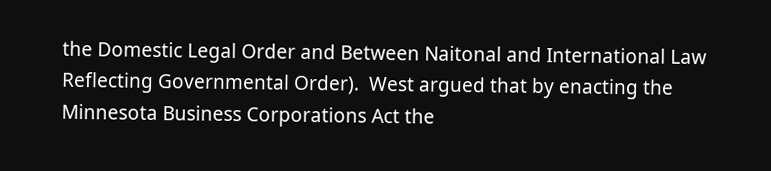the Domestic Legal Order and Between Naitonal and International Law Reflecting Governmental Order).  West argued that by enacting the Minnesota Business Corporations Act the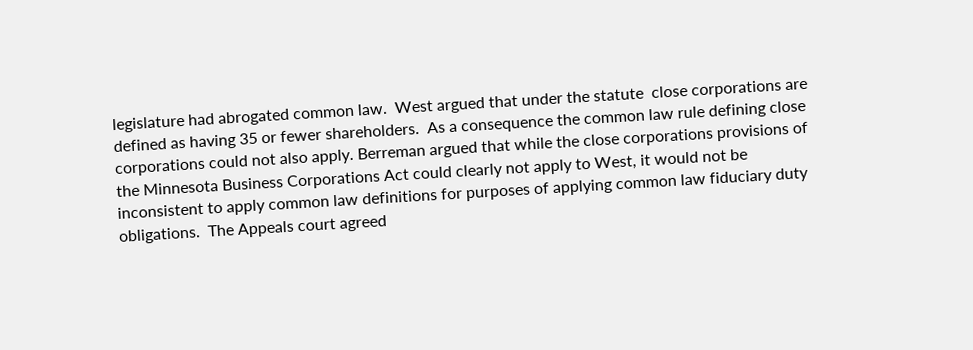legislature had abrogated common law.  West argued that under the statute  close corporations are defined as having 35 or fewer shareholders.  As a consequence the common law rule defining close corporations could not also apply. Berreman argued that while the close corporations provisions of the Minnesota Business Corporations Act could clearly not apply to West, it would not be inconsistent to apply common law definitions for purposes of applying common law fiduciary duty obligations.  The Appeals court agreed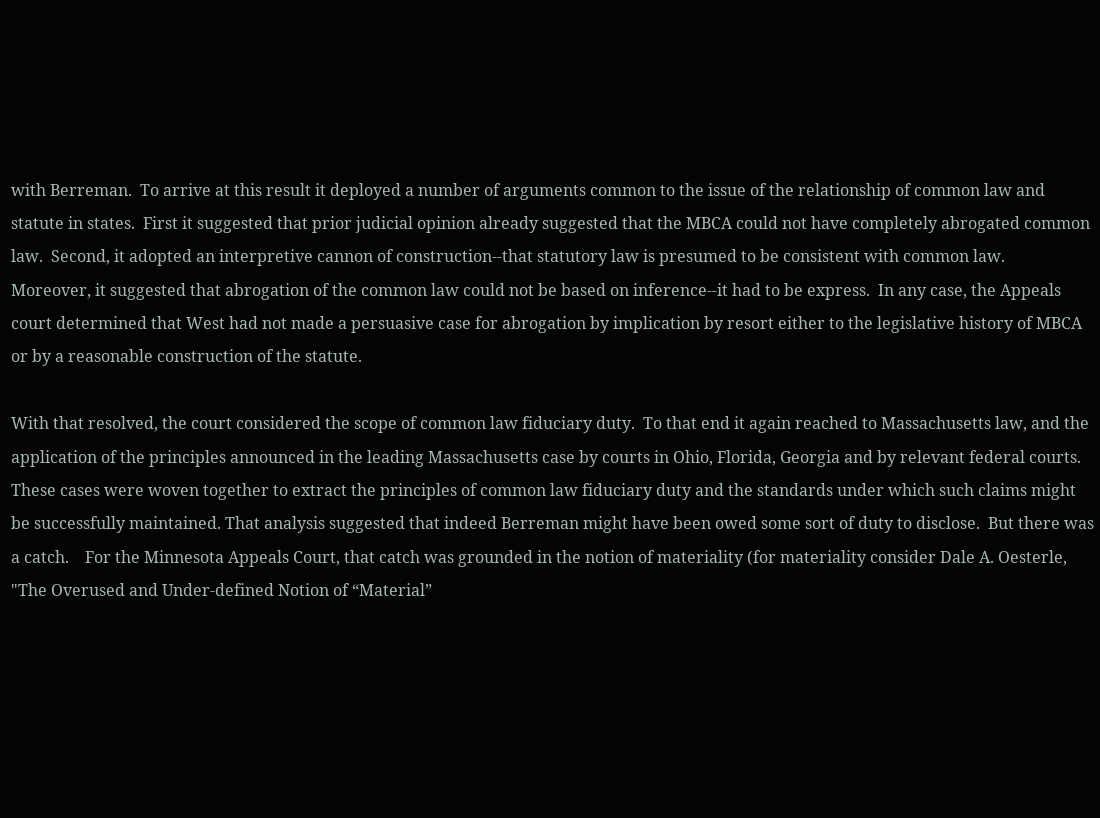with Berreman.  To arrive at this result it deployed a number of arguments common to the issue of the relationship of common law and statute in states.  First it suggested that prior judicial opinion already suggested that the MBCA could not have completely abrogated common law.  Second, it adopted an interpretive cannon of construction--that statutory law is presumed to be consistent with common law.   Moreover, it suggested that abrogation of the common law could not be based on inference--it had to be express.  In any case, the Appeals court determined that West had not made a persuasive case for abrogation by implication by resort either to the legislative history of MBCA or by a reasonable construction of the statute.

With that resolved, the court considered the scope of common law fiduciary duty.  To that end it again reached to Massachusetts law, and the application of the principles announced in the leading Massachusetts case by courts in Ohio, Florida, Georgia and by relevant federal courts. These cases were woven together to extract the principles of common law fiduciary duty and the standards under which such claims might be successfully maintained. That analysis suggested that indeed Berreman might have been owed some sort of duty to disclose.  But there was a catch.    For the Minnesota Appeals Court, that catch was grounded in the notion of materiality (for materiality consider Dale A. Oesterle, "The Overused and Under-defined Notion of “Material”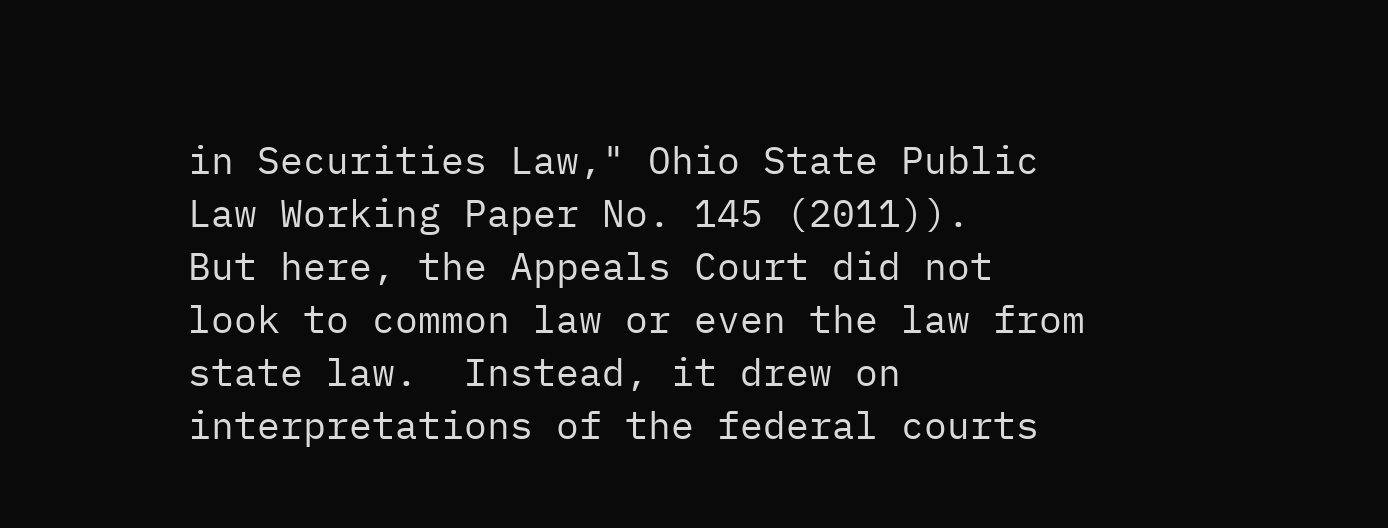in Securities Law," Ohio State Public Law Working Paper No. 145 (2011)).   But here, the Appeals Court did not look to common law or even the law from state law.  Instead, it drew on interpretations of the federal courts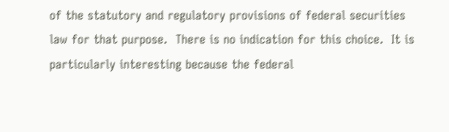of the statutory and regulatory provisions of federal securities law for that purpose.  There is no indication for this choice.  It is particularly interesting because the federal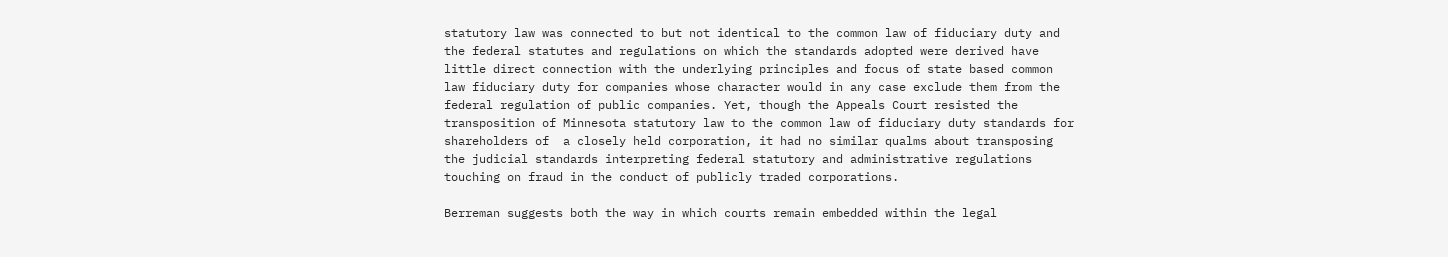statutory law was connected to but not identical to the common law of fiduciary duty and the federal statutes and regulations on which the standards adopted were derived have little direct connection with the underlying principles and focus of state based common law fiduciary duty for companies whose character would in any case exclude them from the federal regulation of public companies. Yet, though the Appeals Court resisted the transposition of Minnesota statutory law to the common law of fiduciary duty standards for shareholders of  a closely held corporation, it had no similar qualms about transposing the judicial standards interpreting federal statutory and administrative regulations touching on fraud in the conduct of publicly traded corporations.

Berreman suggests both the way in which courts remain embedded within the legal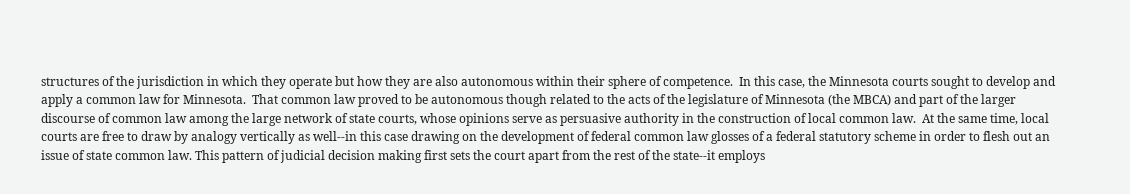structures of the jurisdiction in which they operate but how they are also autonomous within their sphere of competence.  In this case, the Minnesota courts sought to develop and apply a common law for Minnesota.  That common law proved to be autonomous though related to the acts of the legislature of Minnesota (the MBCA) and part of the larger discourse of common law among the large network of state courts, whose opinions serve as persuasive authority in the construction of local common law.  At the same time, local courts are free to draw by analogy vertically as well--in this case drawing on the development of federal common law glosses of a federal statutory scheme in order to flesh out an issue of state common law. This pattern of judicial decision making first sets the court apart from the rest of the state--it employs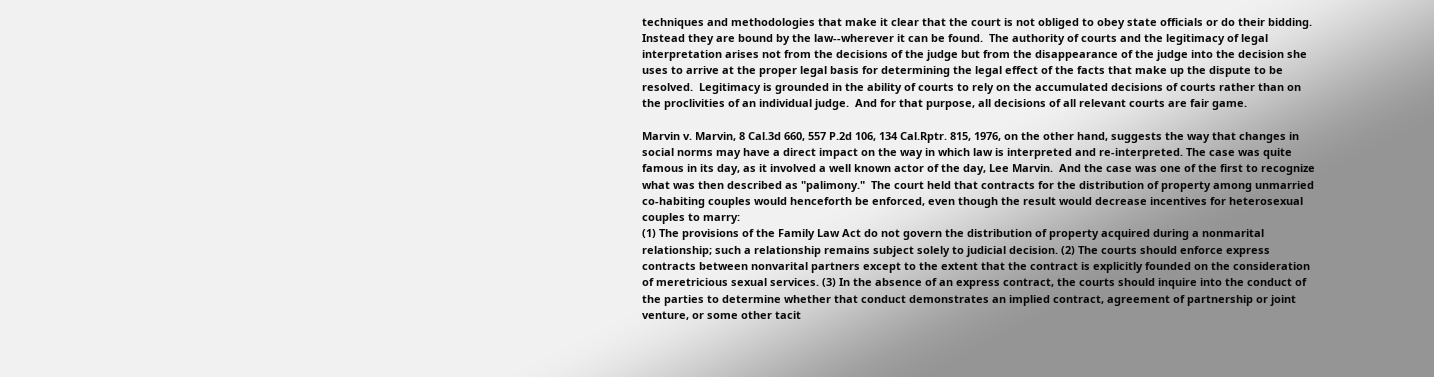techniques and methodologies that make it clear that the court is not obliged to obey state officials or do their bidding.  Instead they are bound by the law--wherever it can be found.  The authority of courts and the legitimacy of legal interpretation arises not from the decisions of the judge but from the disappearance of the judge into the decision she uses to arrive at the proper legal basis for determining the legal effect of the facts that make up the dispute to be resolved.  Legitimacy is grounded in the ability of courts to rely on the accumulated decisions of courts rather than on the proclivities of an individual judge.  And for that purpose, all decisions of all relevant courts are fair game.

Marvin v. Marvin, 8 Cal.3d 660, 557 P.2d 106, 134 Cal.Rptr. 815, 1976, on the other hand, suggests the way that changes in social norms may have a direct impact on the way in which law is interpreted and re-interpreted. The case was quite famous in its day, as it involved a well known actor of the day, Lee Marvin.  And the case was one of the first to recognize what was then described as "palimony."  The court held that contracts for the distribution of property among unmarried co-habiting couples would henceforth be enforced, even though the result would decrease incentives for heterosexual couples to marry:
(1) The provisions of the Family Law Act do not govern the distribution of property acquired during a nonmarital relationship; such a relationship remains subject solely to judicial decision. (2) The courts should enforce express contracts between nonvarital partners except to the extent that the contract is explicitly founded on the consideration of meretricious sexual services. (3) In the absence of an express contract, the courts should inquire into the conduct of the parties to determine whether that conduct demonstrates an implied contract, agreement of partnership or joint venture, or some other tacit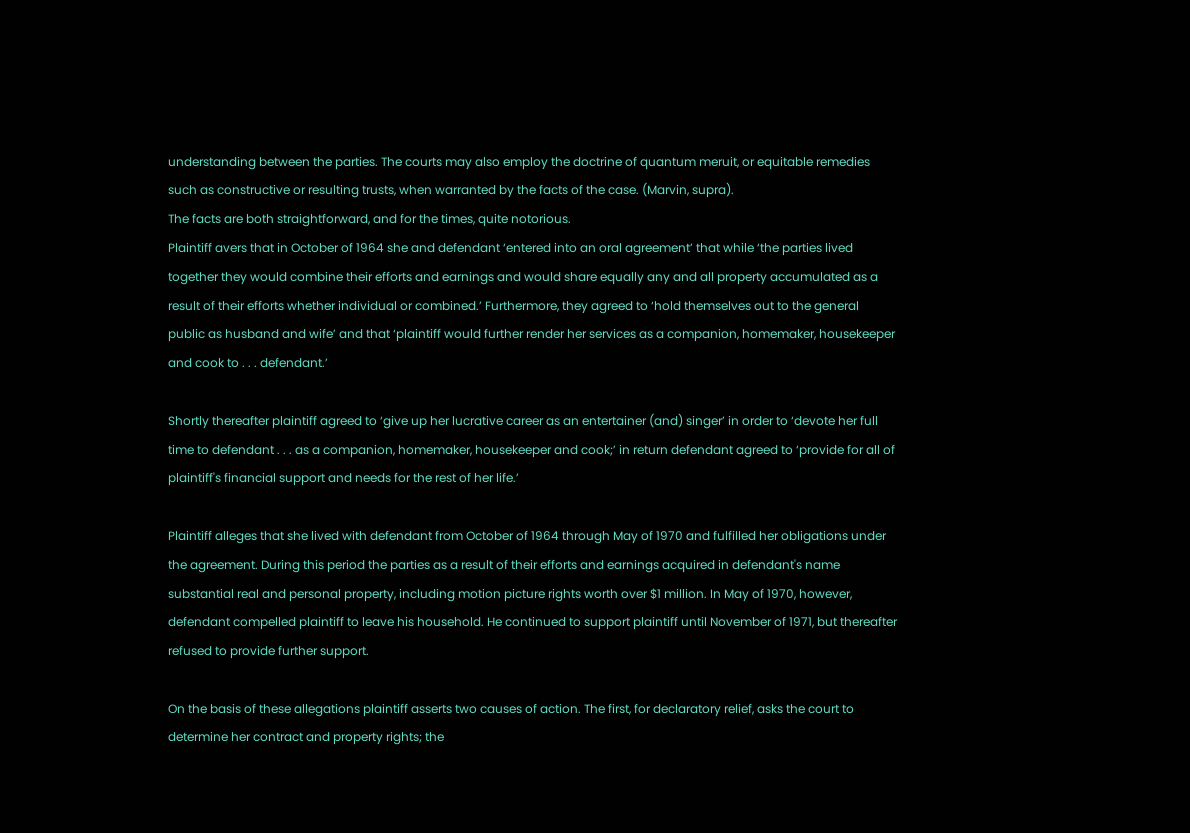understanding between the parties. The courts may also employ the doctrine of quantum meruit, or equitable remedies such as constructive or resulting trusts, when warranted by the facts of the case. (Marvin, supra).
The facts are both straightforward, and for the times, quite notorious.
Plaintiff avers that in October of 1964 she and defendant ‘entered into an oral agreement’ that while ‘the parties lived together they would combine their efforts and earnings and would share equally any and all property accumulated as a result of their efforts whether individual or combined.’ Furthermore, they agreed to ‘hold themselves out to the general public as husband and wife’ and that ‘plaintiff would further render her services as a companion, homemaker, housekeeper and cook to . . . defendant.’

Shortly thereafter plaintiff agreed to ‘give up her lucrative career as an entertainer (and) singer’ in order to ‘devote her full time to defendant . . . as a companion, homemaker, housekeeper and cook;’ in return defendant agreed to ‘provide for all of plaintiff's financial support and needs for the rest of her life.’

Plaintiff alleges that she lived with defendant from October of 1964 through May of 1970 and fulfilled her obligations under the agreement. During this period the parties as a result of their efforts and earnings acquired in defendant's name substantial real and personal property, including motion picture rights worth over $1 million. In May of 1970, however, defendant compelled plaintiff to leave his household. He continued to support plaintiff until November of 1971, but thereafter refused to provide further support.

On the basis of these allegations plaintiff asserts two causes of action. The first, for declaratory relief, asks the court to determine her contract and property rights; the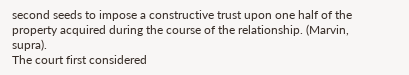second seeds to impose a constructive trust upon one half of the property acquired during the course of the relationship. (Marvin, supra).
The court first considered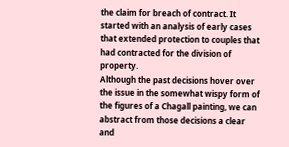the claim for breach of contract. It started with an analysis of early cases that extended protection to couples that had contracted for the division of property.
Although the past decisions hover over the issue in the somewhat wispy form of the figures of a Chagall painting, we can abstract from those decisions a clear and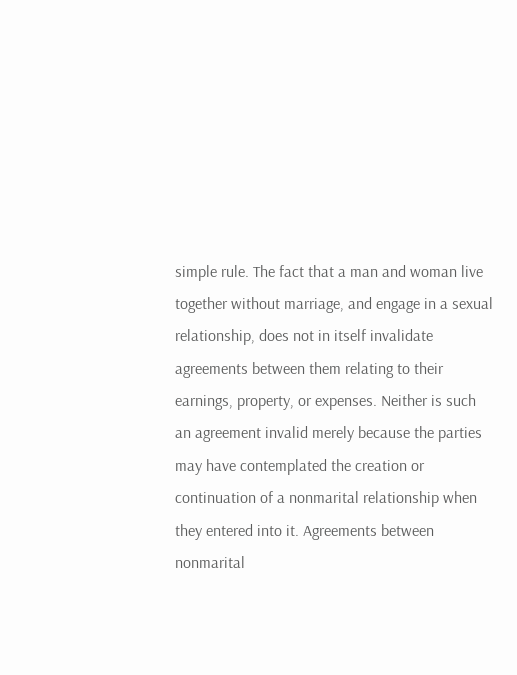simple rule. The fact that a man and woman live together without marriage, and engage in a sexual relationship, does not in itself invalidate agreements between them relating to their earnings, property, or expenses. Neither is such an agreement invalid merely because the parties may have contemplated the creation or continuation of a nonmarital relationship when they entered into it. Agreements between nonmarital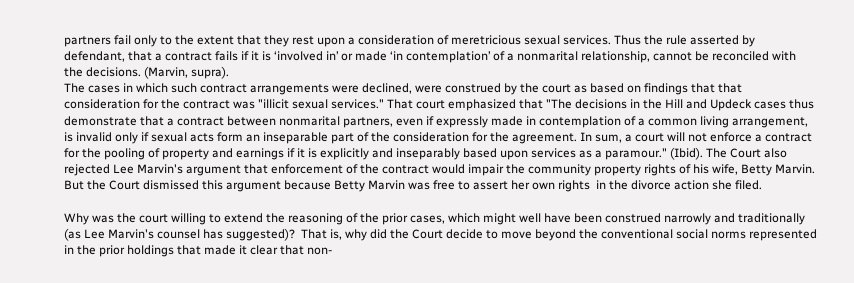partners fail only to the extent that they rest upon a consideration of meretricious sexual services. Thus the rule asserted by defendant, that a contract fails if it is ‘involved in’ or made ‘in contemplation’ of a nonmarital relationship, cannot be reconciled with the decisions. (Marvin, supra).
The cases in which such contract arrangements were declined, were construed by the court as based on findings that that consideration for the contract was "illicit sexual services." That court emphasized that "The decisions in the Hill and Updeck cases thus demonstrate that a contract between nonmarital partners, even if expressly made in contemplation of a common living arrangement, is invalid only if sexual acts form an inseparable part of the consideration for the agreement. In sum, a court will not enforce a contract for the pooling of property and earnings if it is explicitly and inseparably based upon services as a paramour." (Ibid). The Court also rejected Lee Marvin's argument that enforcement of the contract would impair the community property rights of his wife, Betty Marvin. But the Court dismissed this argument because Betty Marvin was free to assert her own rights  in the divorce action she filed.

Why was the court willing to extend the reasoning of the prior cases, which might well have been construed narrowly and traditionally (as Lee Marvin's counsel has suggested)?  That is, why did the Court decide to move beyond the conventional social norms represented in the prior holdings that made it clear that non-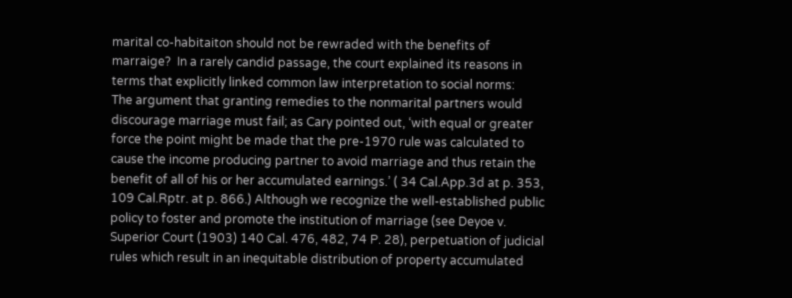marital co-habitaiton should not be rewraded with the benefits of marraige?  In a rarely candid passage, the court explained its reasons in terms that explicitly linked common law interpretation to social norms:
The argument that granting remedies to the nonmarital partners would discourage marriage must fail; as Cary pointed out, ‘with equal or greater force the point might be made that the pre-1970 rule was calculated to cause the income producing partner to avoid marriage and thus retain the benefit of all of his or her accumulated earnings.’ ( 34 Cal.App.3d at p. 353, 109 Cal.Rptr. at p. 866.) Although we recognize the well-established public policy to foster and promote the institution of marriage (see Deyoe v. Superior Court (1903) 140 Cal. 476, 482, 74 P. 28), perpetuation of judicial rules which result in an inequitable distribution of property accumulated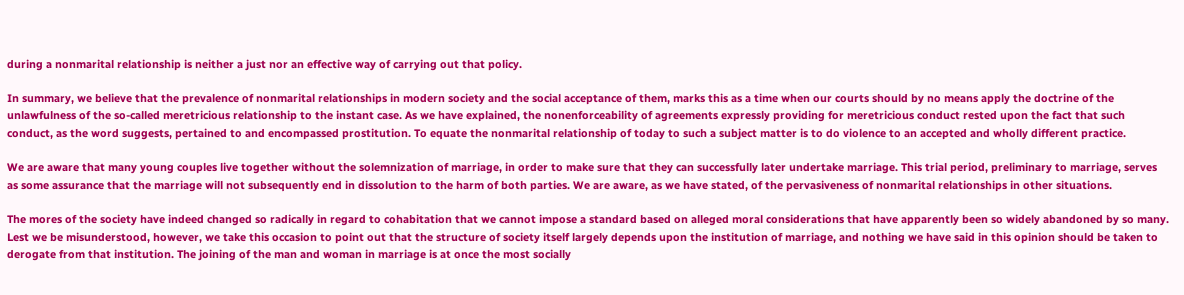during a nonmarital relationship is neither a just nor an effective way of carrying out that policy.

In summary, we believe that the prevalence of nonmarital relationships in modern society and the social acceptance of them, marks this as a time when our courts should by no means apply the doctrine of the unlawfulness of the so-called meretricious relationship to the instant case. As we have explained, the nonenforceability of agreements expressly providing for meretricious conduct rested upon the fact that such conduct, as the word suggests, pertained to and encompassed prostitution. To equate the nonmarital relationship of today to such a subject matter is to do violence to an accepted and wholly different practice.

We are aware that many young couples live together without the solemnization of marriage, in order to make sure that they can successfully later undertake marriage. This trial period, preliminary to marriage, serves as some assurance that the marriage will not subsequently end in dissolution to the harm of both parties. We are aware, as we have stated, of the pervasiveness of nonmarital relationships in other situations.

The mores of the society have indeed changed so radically in regard to cohabitation that we cannot impose a standard based on alleged moral considerations that have apparently been so widely abandoned by so many. Lest we be misunderstood, however, we take this occasion to point out that the structure of society itself largely depends upon the institution of marriage, and nothing we have said in this opinion should be taken to derogate from that institution. The joining of the man and woman in marriage is at once the most socially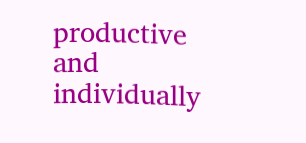productive and individually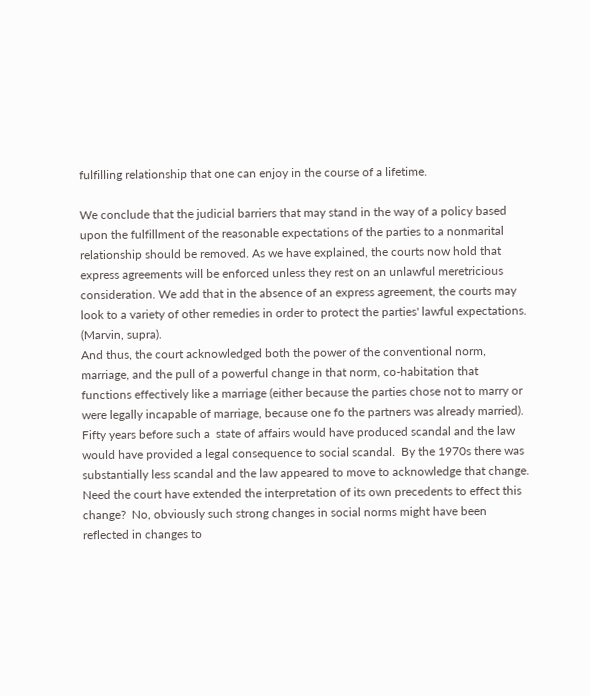fulfilling relationship that one can enjoy in the course of a lifetime.

We conclude that the judicial barriers that may stand in the way of a policy based upon the fulfillment of the reasonable expectations of the parties to a nonmarital relationship should be removed. As we have explained, the courts now hold that express agreements will be enforced unless they rest on an unlawful meretricious consideration. We add that in the absence of an express agreement, the courts may look to a variety of other remedies in order to protect the parties' lawful expectations.  (Marvin, supra).
And thus, the court acknowledged both the power of the conventional norm, marriage, and the pull of a powerful change in that norm, co-habitation that functions effectively like a marriage (either because the parties chose not to marry or were legally incapable of marriage, because one fo the partners was already married).  Fifty years before such a  state of affairs would have produced scandal and the law would have provided a legal consequence to social scandal.  By the 1970s there was substantially less scandal and the law appeared to move to acknowledge that change.  Need the court have extended the interpretation of its own precedents to effect this change?  No, obviously such strong changes in social norms might have been reflected in changes to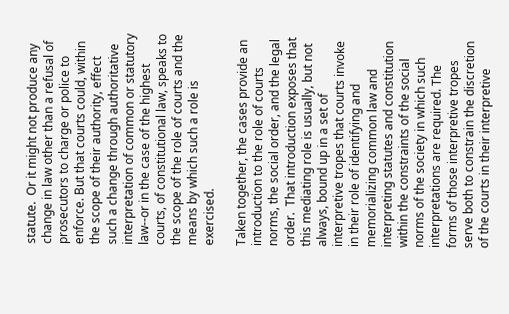statute.  Or it might not produce any change in law other than a refusal of prosecutors to charge or police to enforce. But that courts could, within the scope of their authority, effect such a change through authoritative interpretation of common or statutory law--or in the case of the highest courts, of constitutional law, speaks to the scope of the role of courts and the means by which such a role is exercised.

Taken together, the cases provide an introduction to the role of courts norms, the social order, and the legal order.  That introduction exposes that this mediating role is usually, but not always, bound up in a set of interpretive tropes that courts invoke in their role of identifying and memorializing common law and interpreting statutes and constitution within the constraints of the social norms of the society in which such interpretations are required. The forms of those interpretive tropes serve both to constrain the discretion of the courts in their interpretive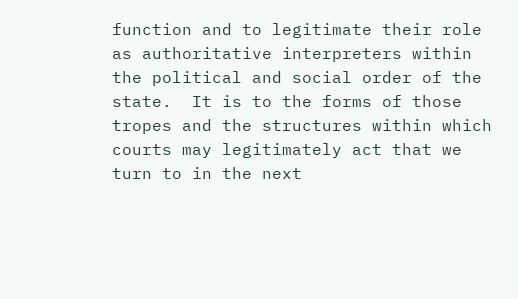function and to legitimate their role as authoritative interpreters within the political and social order of the state.  It is to the forms of those tropes and the structures within which courts may legitimately act that we turn to in the next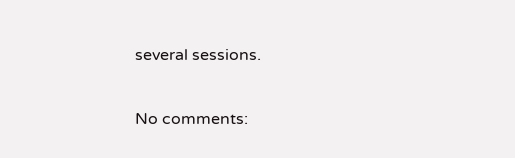several sessions.

No comments: